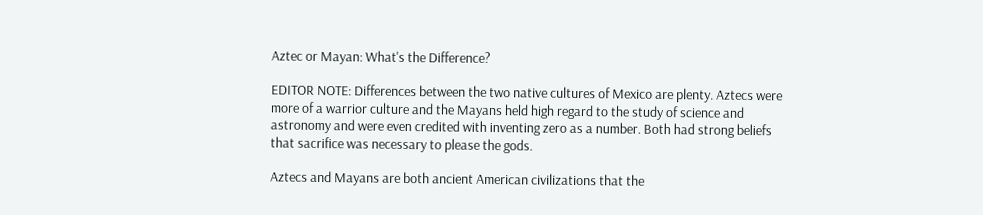Aztec or Mayan: What's the Difference?

EDITOR NOTE: Differences between the two native cultures of Mexico are plenty. Aztecs were more of a warrior culture and the Mayans held high regard to the study of science and astronomy and were even credited with inventing zero as a number. Both had strong beliefs that sacrifice was necessary to please the gods.

Aztecs and Mayans are both ancient American civilizations that the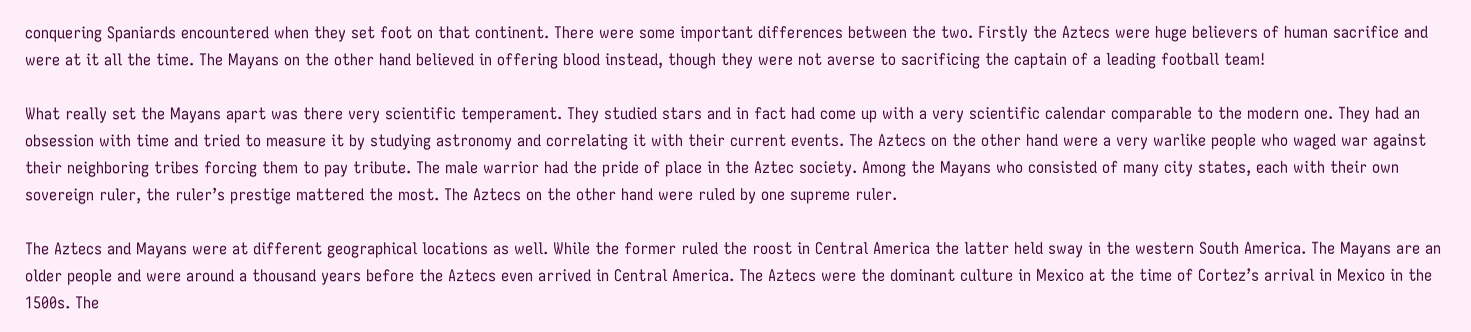conquering Spaniards encountered when they set foot on that continent. There were some important differences between the two. Firstly the Aztecs were huge believers of human sacrifice and were at it all the time. The Mayans on the other hand believed in offering blood instead, though they were not averse to sacrificing the captain of a leading football team!

What really set the Mayans apart was there very scientific temperament. They studied stars and in fact had come up with a very scientific calendar comparable to the modern one. They had an obsession with time and tried to measure it by studying astronomy and correlating it with their current events. The Aztecs on the other hand were a very warlike people who waged war against their neighboring tribes forcing them to pay tribute. The male warrior had the pride of place in the Aztec society. Among the Mayans who consisted of many city states, each with their own sovereign ruler, the ruler’s prestige mattered the most. The Aztecs on the other hand were ruled by one supreme ruler.

The Aztecs and Mayans were at different geographical locations as well. While the former ruled the roost in Central America the latter held sway in the western South America. The Mayans are an older people and were around a thousand years before the Aztecs even arrived in Central America. The Aztecs were the dominant culture in Mexico at the time of Cortez’s arrival in Mexico in the 1500s. The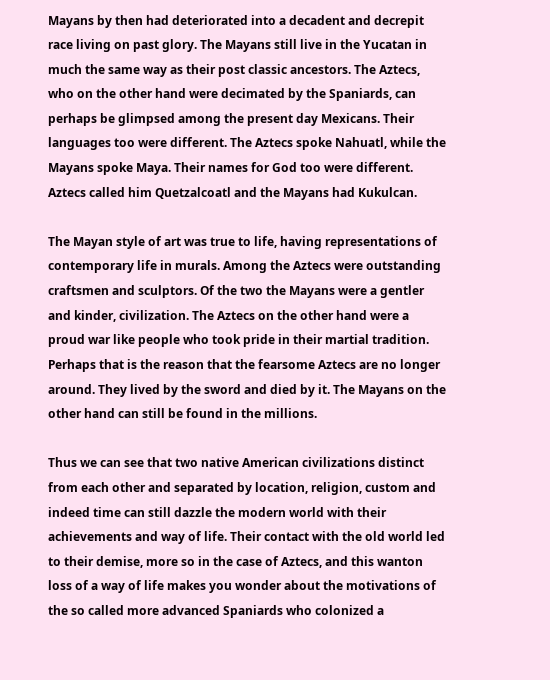Mayans by then had deteriorated into a decadent and decrepit race living on past glory. The Mayans still live in the Yucatan in much the same way as their post classic ancestors. The Aztecs, who on the other hand were decimated by the Spaniards, can perhaps be glimpsed among the present day Mexicans. Their languages too were different. The Aztecs spoke Nahuatl, while the Mayans spoke Maya. Their names for God too were different. Aztecs called him Quetzalcoatl and the Mayans had Kukulcan.

The Mayan style of art was true to life, having representations of contemporary life in murals. Among the Aztecs were outstanding craftsmen and sculptors. Of the two the Mayans were a gentler and kinder, civilization. The Aztecs on the other hand were a proud war like people who took pride in their martial tradition. Perhaps that is the reason that the fearsome Aztecs are no longer around. They lived by the sword and died by it. The Mayans on the other hand can still be found in the millions.

Thus we can see that two native American civilizations distinct from each other and separated by location, religion, custom and indeed time can still dazzle the modern world with their achievements and way of life. Their contact with the old world led to their demise, more so in the case of Aztecs, and this wanton loss of a way of life makes you wonder about the motivations of the so called more advanced Spaniards who colonized a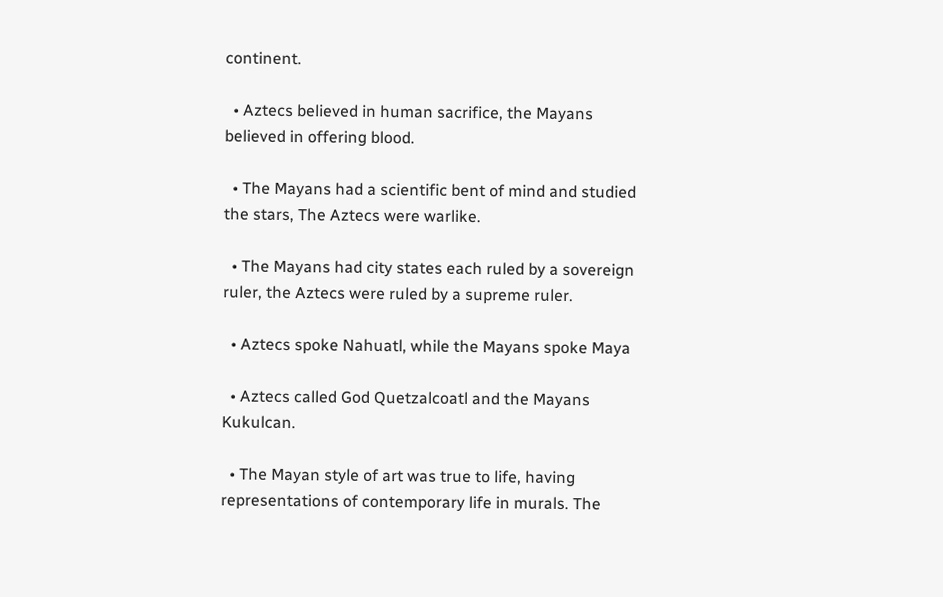continent.

  • Aztecs believed in human sacrifice, the Mayans believed in offering blood.

  • The Mayans had a scientific bent of mind and studied the stars, The Aztecs were warlike.

  • The Mayans had city states each ruled by a sovereign ruler, the Aztecs were ruled by a supreme ruler.

  • Aztecs spoke Nahuatl, while the Mayans spoke Maya

  • Aztecs called God Quetzalcoatl and the Mayans Kukulcan.

  • The Mayan style of art was true to life, having representations of contemporary life in murals. The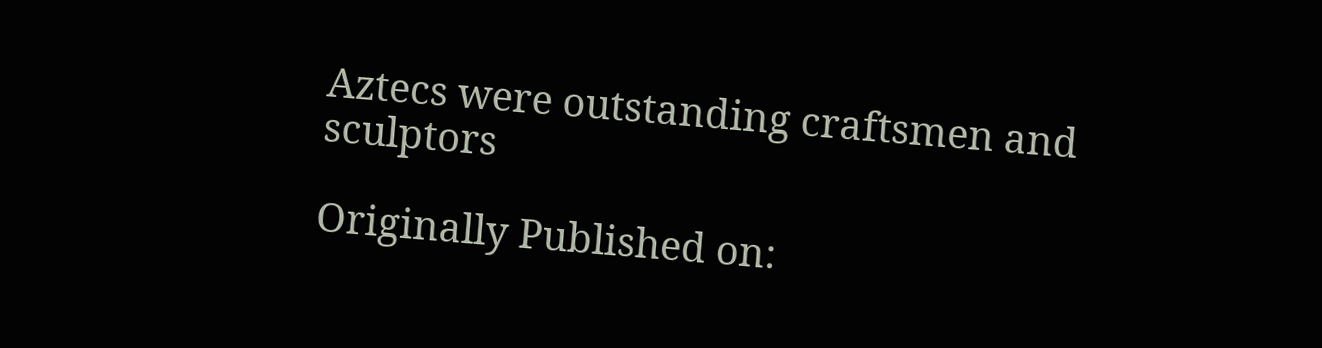Aztecs were outstanding craftsmen and sculptors

Originally Published on: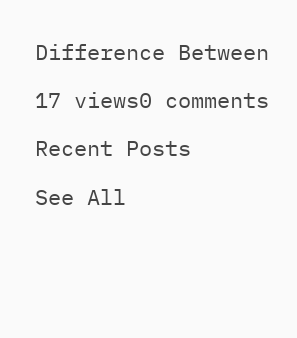Difference Between

17 views0 comments

Recent Posts

See All